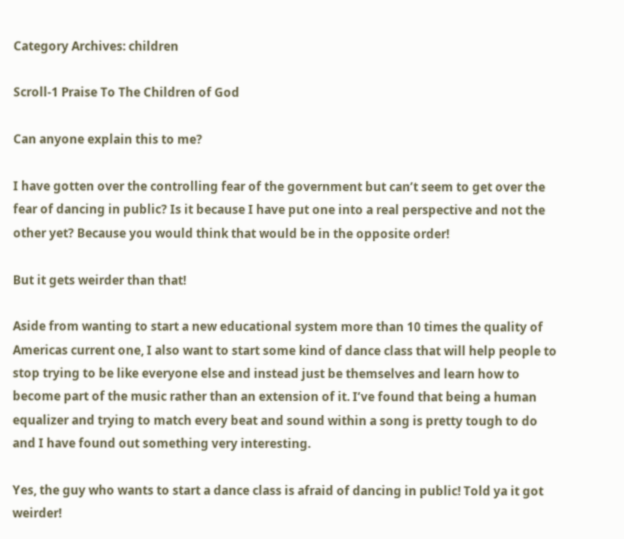Category Archives: children

Scroll-1 Praise To The Children of God

Can anyone explain this to me?

I have gotten over the controlling fear of the government but can’t seem to get over the fear of dancing in public? Is it because I have put one into a real perspective and not the other yet? Because you would think that would be in the opposite order!

But it gets weirder than that!

Aside from wanting to start a new educational system more than 10 times the quality of Americas current one, I also want to start some kind of dance class that will help people to stop trying to be like everyone else and instead just be themselves and learn how to become part of the music rather than an extension of it. I’ve found that being a human equalizer and trying to match every beat and sound within a song is pretty tough to do and I have found out something very interesting.

Yes, the guy who wants to start a dance class is afraid of dancing in public! Told ya it got weirder!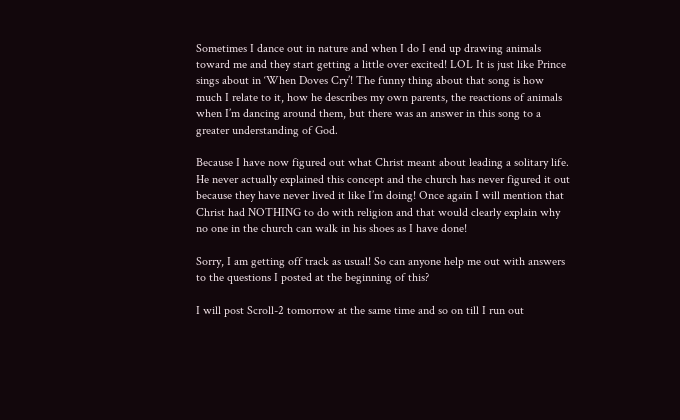Sometimes I dance out in nature and when I do I end up drawing animals toward me and they start getting a little over excited! LOL It is just like Prince sings about in ‘When Doves Cry’! The funny thing about that song is how much I relate to it, how he describes my own parents, the reactions of animals when I’m dancing around them, but there was an answer in this song to a greater understanding of God.

Because I have now figured out what Christ meant about leading a solitary life. He never actually explained this concept and the church has never figured it out because they have never lived it like I’m doing! Once again I will mention that Christ had NOTHING to do with religion and that would clearly explain why no one in the church can walk in his shoes as I have done!

Sorry, I am getting off track as usual! So can anyone help me out with answers to the questions I posted at the beginning of this?

I will post Scroll-2 tomorrow at the same time and so on till I run out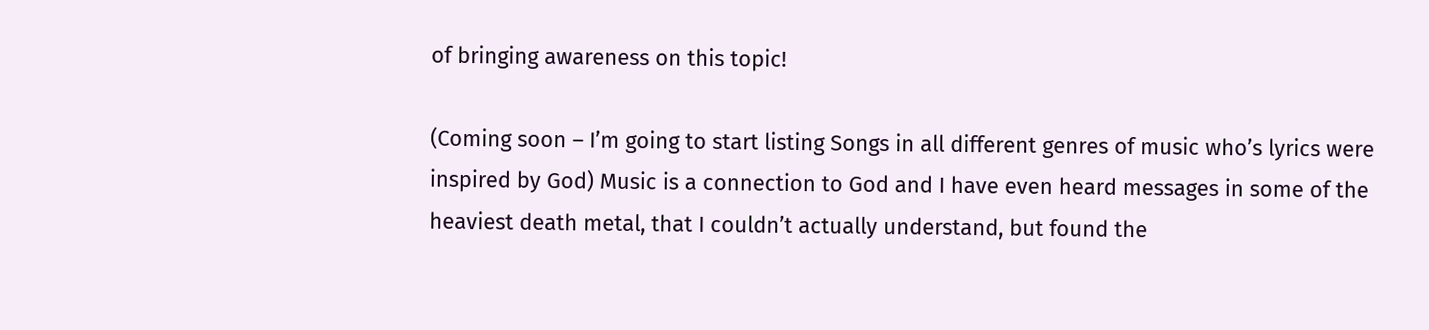of bringing awareness on this topic!

(Coming soon – I’m going to start listing Songs in all different genres of music who’s lyrics were inspired by God) Music is a connection to God and I have even heard messages in some of the heaviest death metal, that I couldn’t actually understand, but found the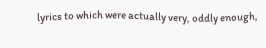lyrics to which were actually very, oddly enough,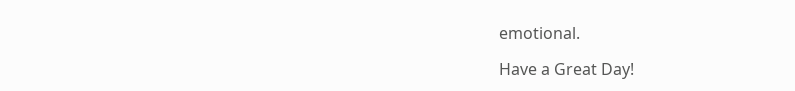emotional.

Have a Great Day!